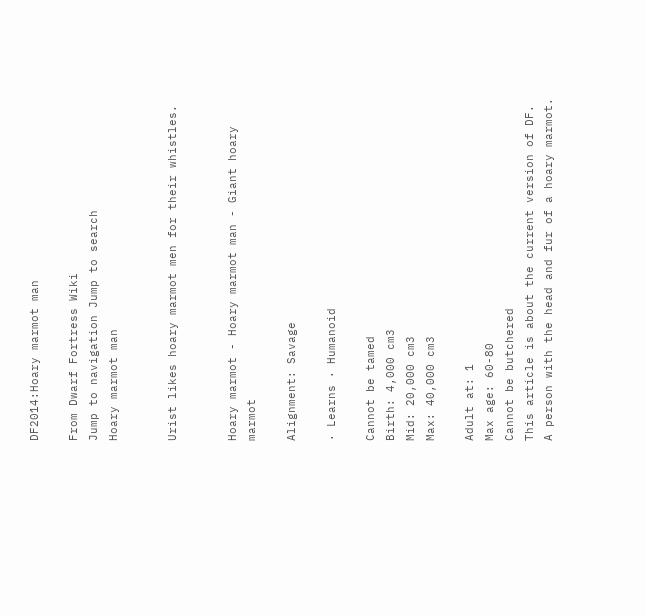DF2014:Hoary marmot man

From Dwarf Fortress Wiki
Jump to navigation Jump to search
Hoary marmot man


Urist likes hoary marmot men for their whistles.


Hoary marmot - Hoary marmot man - Giant hoary marmot

Alignment: Savage

· Learns · Humanoid

Cannot be tamed
Birth: 4,000 cm3
Mid: 20,000 cm3
Max: 40,000 cm3

Adult at: 1
Max age: 60-80
Cannot be butchered
This article is about the current version of DF.
A person with the head and fur of a hoary marmot.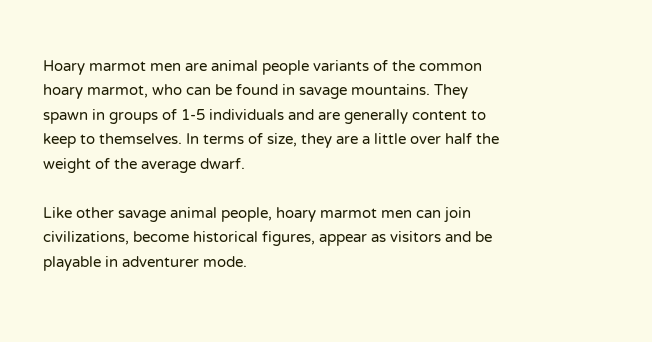Hoary marmot men are animal people variants of the common hoary marmot, who can be found in savage mountains. They spawn in groups of 1-5 individuals and are generally content to keep to themselves. In terms of size, they are a little over half the weight of the average dwarf.

Like other savage animal people, hoary marmot men can join civilizations, become historical figures, appear as visitors and be playable in adventurer mode.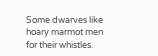Some dwarves like hoary marmot men for their whistles.